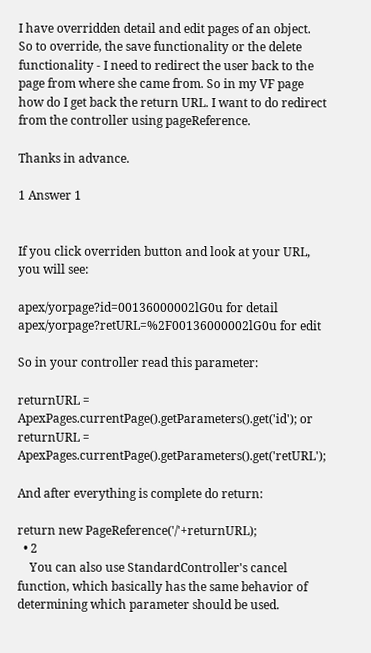I have overridden detail and edit pages of an object. So to override, the save functionality or the delete functionality - I need to redirect the user back to the page from where she came from. So in my VF page how do I get back the return URL. I want to do redirect from the controller using pageReference.

Thanks in advance.

1 Answer 1


If you click overriden button and look at your URL, you will see:

apex/yorpage?id=00136000002lG0u for detail
apex/yorpage?retURL=%2F00136000002lG0u for edit

So in your controller read this parameter:

returnURL = ApexPages.currentPage().getParameters().get('id'); or
returnURL = ApexPages.currentPage().getParameters().get('retURL');

And after everything is complete do return:

return new PageReference('/'+returnURL);
  • 2
    You can also use StandardController's cancel function, which basically has the same behavior of determining which parameter should be used.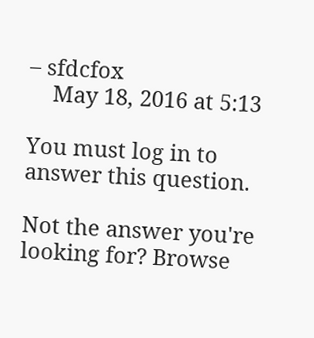– sfdcfox
    May 18, 2016 at 5:13

You must log in to answer this question.

Not the answer you're looking for? Browse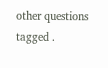other questions tagged .